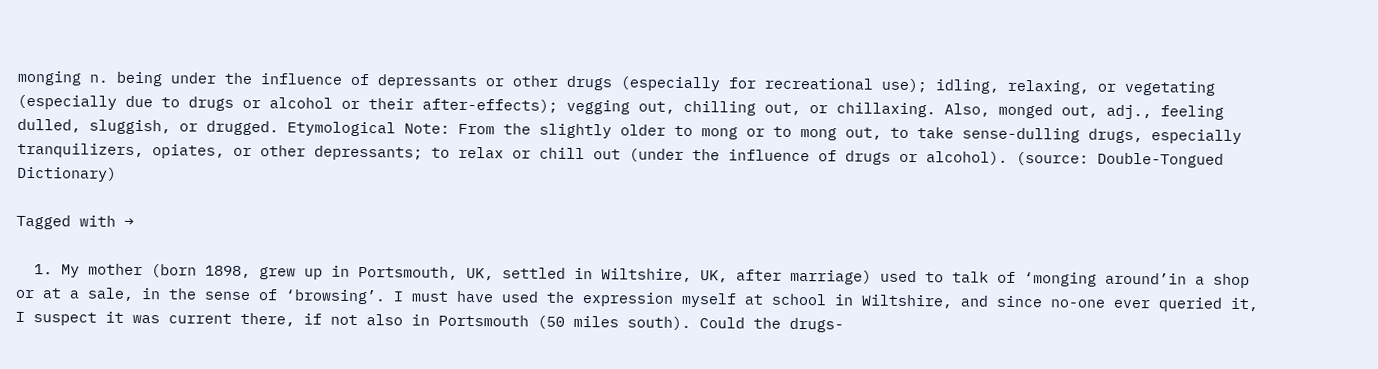monging n. being under the influence of depressants or other drugs (especially for recreational use); idling, relaxing, or vegetating (especially due to drugs or alcohol or their after-effects); vegging out, chilling out, or chillaxing. Also, monged out, adj., feeling dulled, sluggish, or drugged. Etymological Note: From the slightly older to mong or to mong out, to take sense-dulling drugs, especially tranquilizers, opiates, or other depressants; to relax or chill out (under the influence of drugs or alcohol). (source: Double-Tongued Dictionary)

Tagged with →

  1. My mother (born 1898, grew up in Portsmouth, UK, settled in Wiltshire, UK, after marriage) used to talk of ‘monging around’in a shop or at a sale, in the sense of ‘browsing’. I must have used the expression myself at school in Wiltshire, and since no-one ever queried it, I suspect it was current there, if not also in Portsmouth (50 miles south). Could the drugs-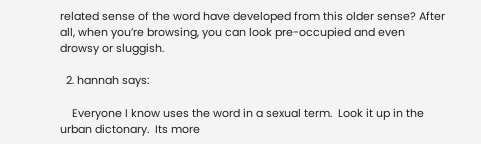related sense of the word have developed from this older sense? After all, when you’re browsing, you can look pre-occupied and even drowsy or sluggish.

  2. hannah says:

    Everyone I know uses the word in a sexual term.  Look it up in the urban dictonary.  Its more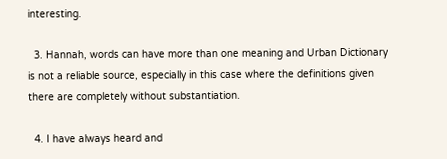interesting.

  3. Hannah, words can have more than one meaning and Urban Dictionary is not a reliable source, especially in this case where the definitions given there are completely without substantiation.

  4. I have always heard and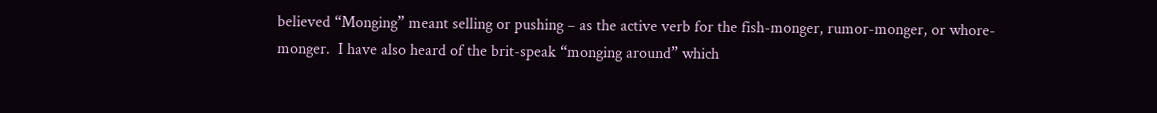believed “Monging” meant selling or pushing – as the active verb for the fish-monger, rumor-monger, or whore-monger.  I have also heard of the brit-speak “monging around” which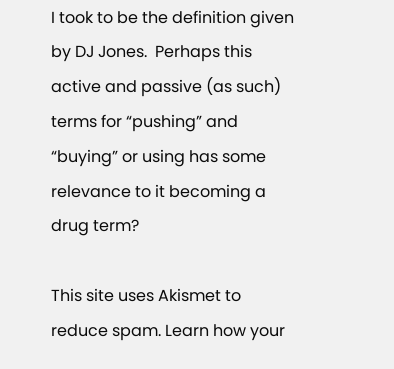I took to be the definition given by DJ Jones.  Perhaps this active and passive (as such) terms for “pushing” and “buying” or using has some relevance to it becoming a drug term?

This site uses Akismet to reduce spam. Learn how your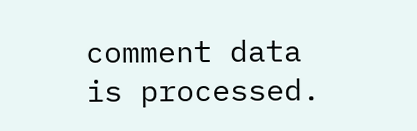comment data is processed.